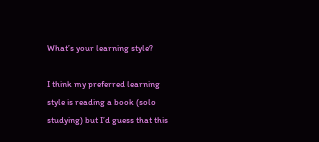What’s your learning style?

I think my preferred learning style is reading a book (solo studying) but I’d guess that this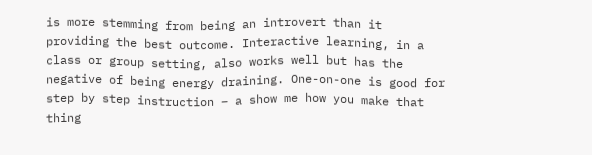is more stemming from being an introvert than it providing the best outcome. Interactive learning, in a class or group setting, also works well but has the negative of being energy draining. One-on-one is good for step by step instruction – a show me how you make that thing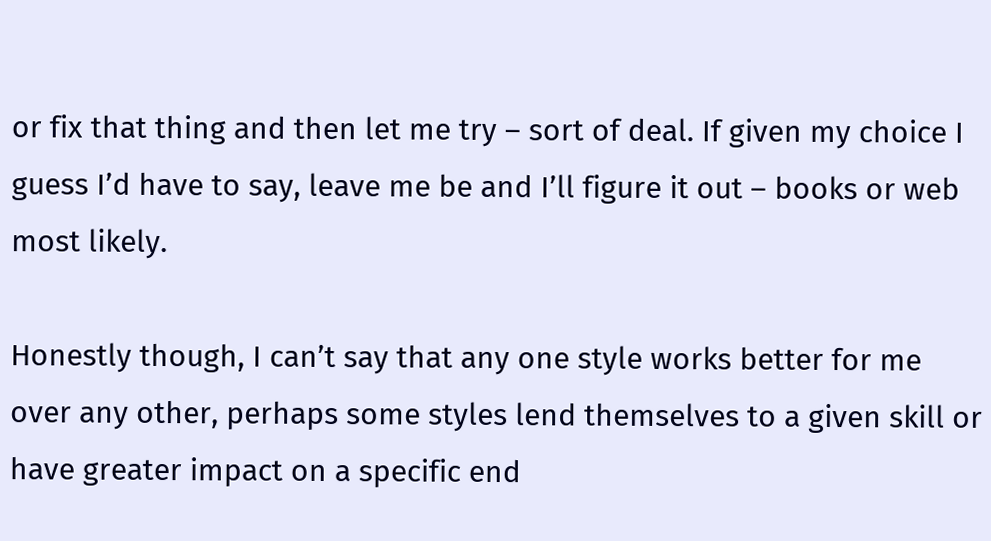or fix that thing and then let me try – sort of deal. If given my choice I guess I’d have to say, leave me be and I’ll figure it out – books or web most likely.

Honestly though, I can’t say that any one style works better for me over any other, perhaps some styles lend themselves to a given skill or have greater impact on a specific end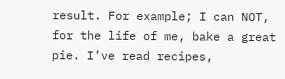result. For example; I can NOT, for the life of me, bake a great pie. I’ve read recipes,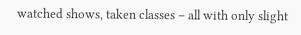watched shows, taken classes – all with only slight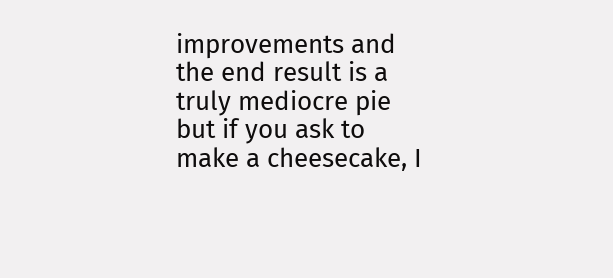improvements and the end result is a truly mediocre pie but if you ask to make a cheesecake, I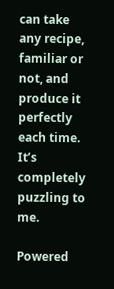can take any recipe, familiar or not, and produce it perfectly each time. It’s completely puzzling to me.

Powered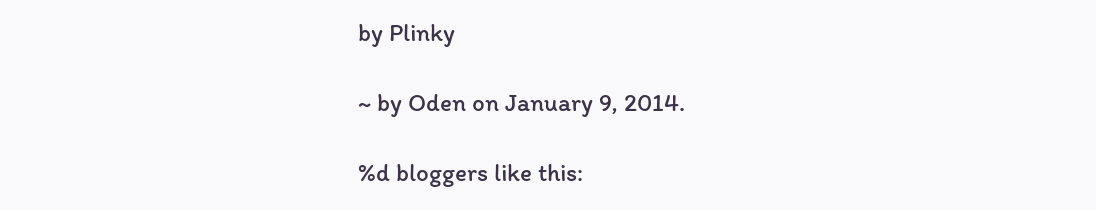by Plinky

~ by Oden on January 9, 2014.

%d bloggers like this: